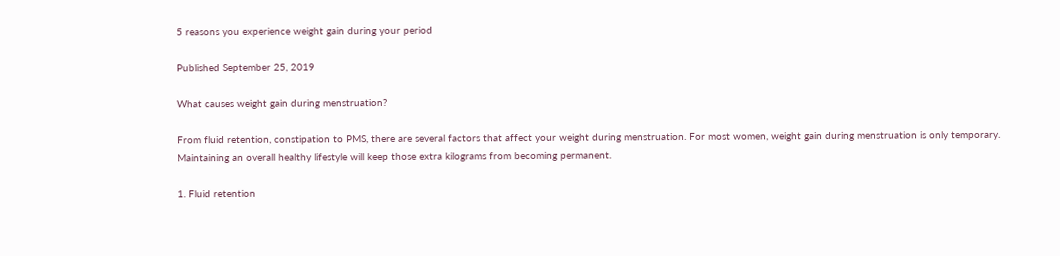5 reasons you experience weight gain during your period

Published September 25, 2019

What causes weight gain during menstruation?

From fluid retention, constipation to PMS, there are several factors that affect your weight during menstruation. For most women, weight gain during menstruation is only temporary. Maintaining an overall healthy lifestyle will keep those extra kilograms from becoming permanent.

1. Fluid retention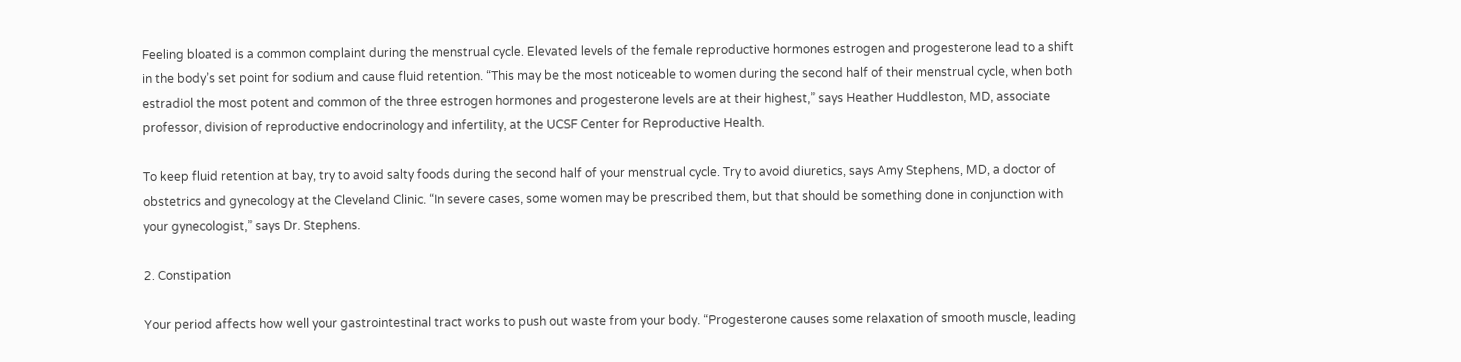Feeling bloated is a common complaint during the menstrual cycle. Elevated levels of the female reproductive hormones estrogen and progesterone lead to a shift in the body’s set point for sodium and cause fluid retention. “This may be the most noticeable to women during the second half of their menstrual cycle, when both estradiol the most potent and common of the three estrogen hormones and progesterone levels are at their highest,” says Heather Huddleston, MD, associate professor, division of reproductive endocrinology and infertility, at the UCSF Center for Reproductive Health.

To keep fluid retention at bay, try to avoid salty foods during the second half of your menstrual cycle. Try to avoid diuretics, says Amy Stephens, MD, a doctor of obstetrics and gynecology at the Cleveland Clinic. “In severe cases, some women may be prescribed them, but that should be something done in conjunction with your gynecologist,” says Dr. Stephens.

2. Constipation

Your period affects how well your gastrointestinal tract works to push out waste from your body. “Progesterone causes some relaxation of smooth muscle, leading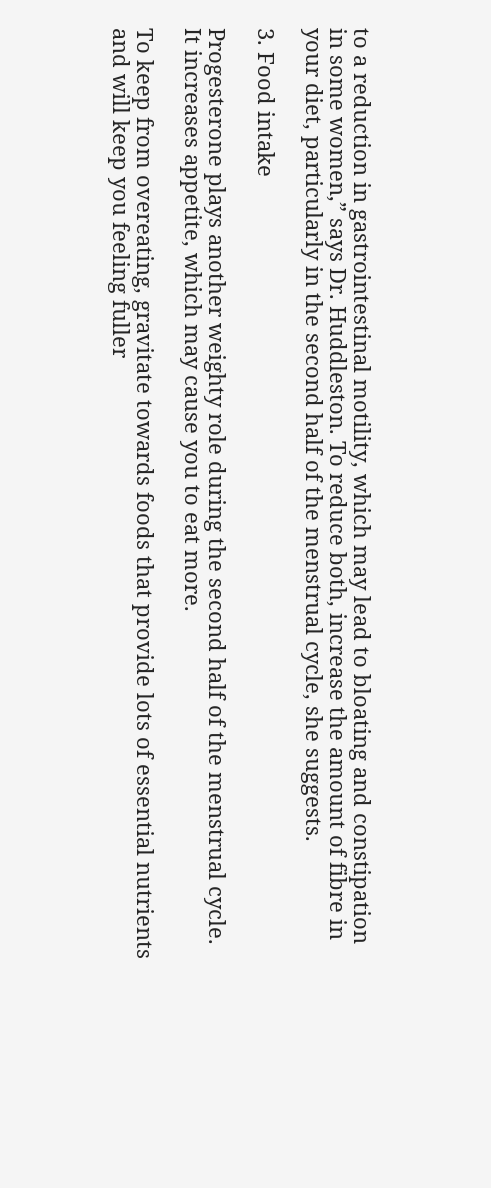to a reduction in gastrointestinal motility, which may lead to bloating and constipation in some women,” says Dr. Huddleston. To reduce both, increase the amount of fibre in your diet, particularly in the second half of the menstrual cycle, she suggests.

3. Food intake

Progesterone plays another weighty role during the second half of the menstrual cycle. It increases appetite, which may cause you to eat more.

To keep from overeating, gravitate towards foods that provide lots of essential nutrients and will keep you feeling fuller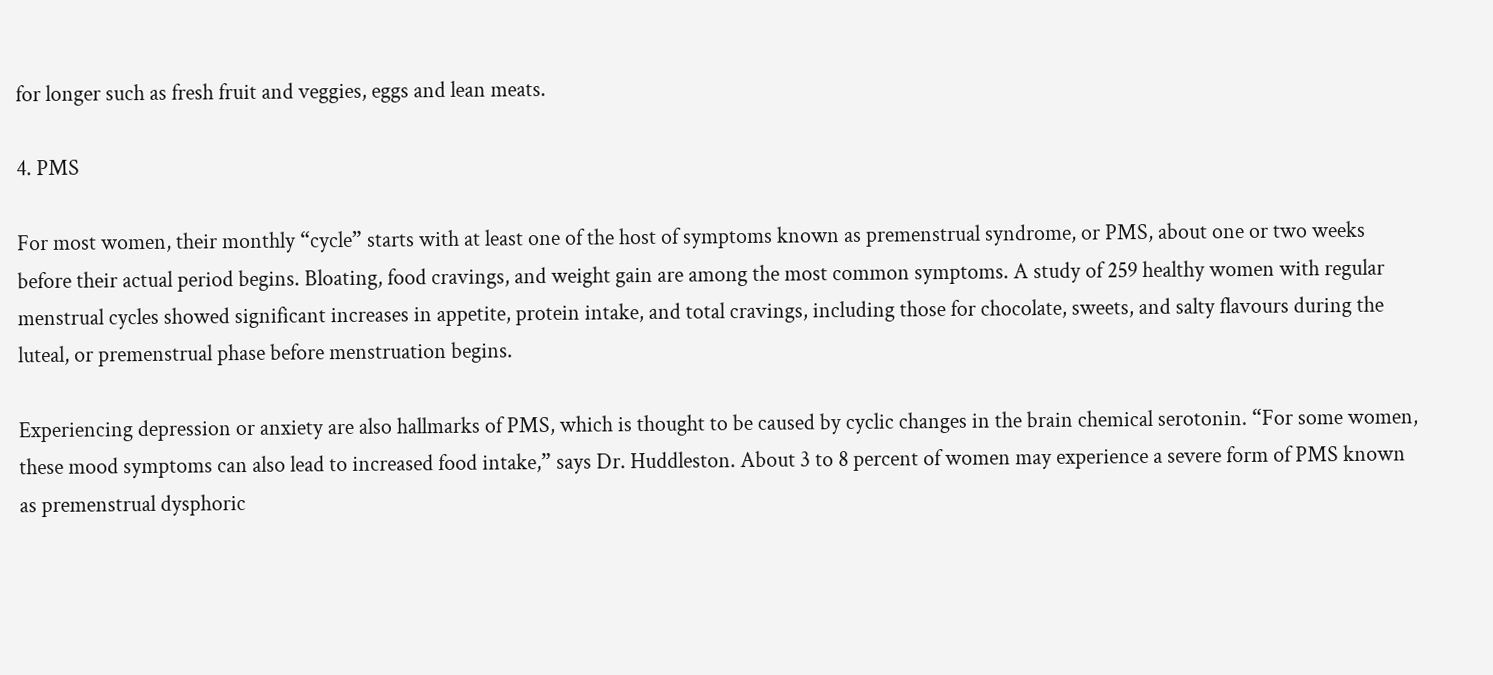for longer such as fresh fruit and veggies, eggs and lean meats.

4. PMS

For most women, their monthly “cycle” starts with at least one of the host of symptoms known as premenstrual syndrome, or PMS, about one or two weeks before their actual period begins. Bloating, food cravings, and weight gain are among the most common symptoms. A study of 259 healthy women with regular menstrual cycles showed significant increases in appetite, protein intake, and total cravings, including those for chocolate, sweets, and salty flavours during the luteal, or premenstrual phase before menstruation begins.

Experiencing depression or anxiety are also hallmarks of PMS, which is thought to be caused by cyclic changes in the brain chemical serotonin. “For some women, these mood symptoms can also lead to increased food intake,” says Dr. Huddleston. About 3 to 8 percent of women may experience a severe form of PMS known as premenstrual dysphoric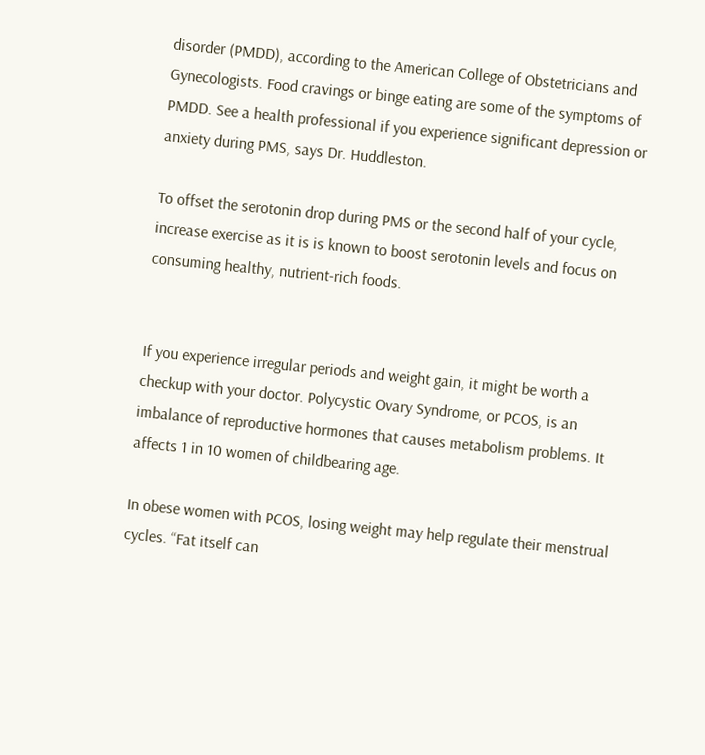disorder (PMDD), according to the American College of Obstetricians and Gynecologists. Food cravings or binge eating are some of the symptoms of PMDD. See a health professional if you experience significant depression or anxiety during PMS, says Dr. Huddleston.

To offset the serotonin drop during PMS or the second half of your cycle, increase exercise as it is is known to boost serotonin levels and focus on consuming healthy, nutrient-rich foods.


If you experience irregular periods and weight gain, it might be worth a checkup with your doctor. Polycystic Ovary Syndrome, or PCOS, is an imbalance of reproductive hormones that causes metabolism problems. It affects 1 in 10 women of childbearing age.

In obese women with PCOS, losing weight may help regulate their menstrual cycles. “Fat itself can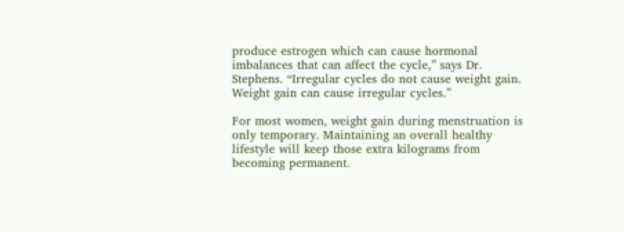produce estrogen which can cause hormonal imbalances that can affect the cycle,” says Dr. Stephens. “Irregular cycles do not cause weight gain. Weight gain can cause irregular cycles.”

For most women, weight gain during menstruation is only temporary. Maintaining an overall healthy lifestyle will keep those extra kilograms from becoming permanent.